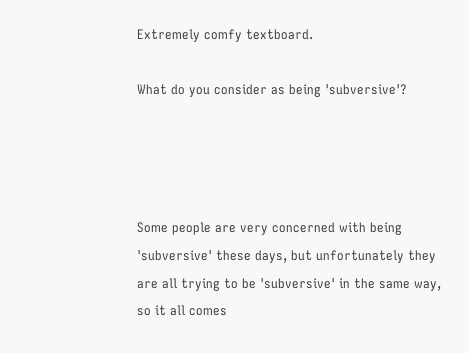Extremely comfy textboard.

What do you consider as being 'subversive'?




Some people are very concerned with being 'subversive' these days, but unfortunately they are all trying to be 'subversive' in the same way, so it all comes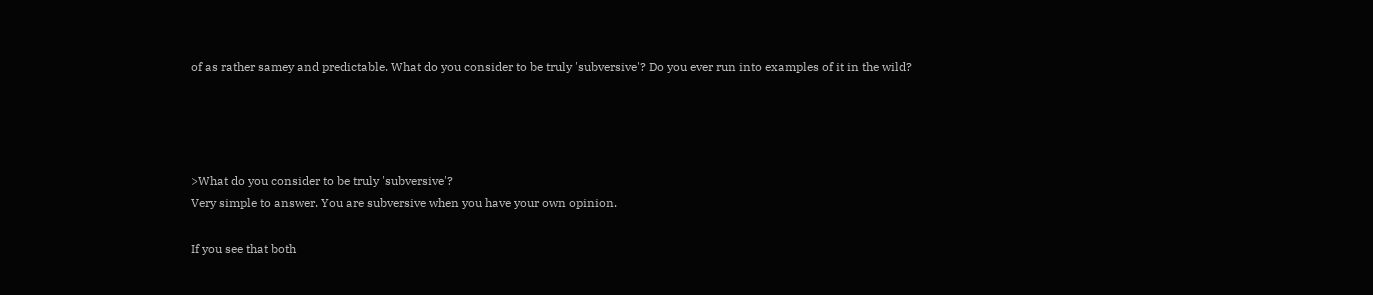of as rather samey and predictable. What do you consider to be truly 'subversive'? Do you ever run into examples of it in the wild?




>What do you consider to be truly 'subversive'?
Very simple to answer. You are subversive when you have your own opinion.

If you see that both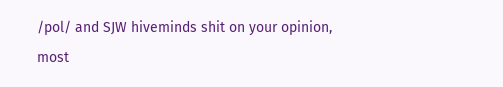/pol/ and SJW hiveminds shit on your opinion, most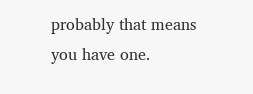probably that means you have one.